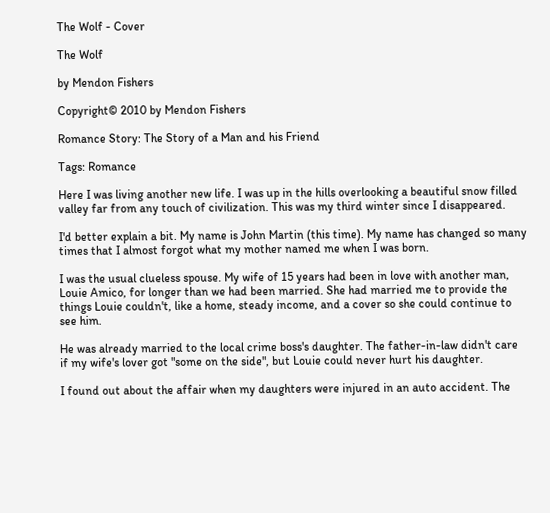The Wolf - Cover

The Wolf

by Mendon Fishers

Copyright© 2010 by Mendon Fishers

Romance Story: The Story of a Man and his Friend

Tags: Romance

Here I was living another new life. I was up in the hills overlooking a beautiful snow filled valley far from any touch of civilization. This was my third winter since I disappeared.

I'd better explain a bit. My name is John Martin (this time). My name has changed so many times that I almost forgot what my mother named me when I was born.

I was the usual clueless spouse. My wife of 15 years had been in love with another man, Louie Amico, for longer than we had been married. She had married me to provide the things Louie couldn't, like a home, steady income, and a cover so she could continue to see him.

He was already married to the local crime boss's daughter. The father-in-law didn't care if my wife's lover got "some on the side", but Louie could never hurt his daughter.

I found out about the affair when my daughters were injured in an auto accident. The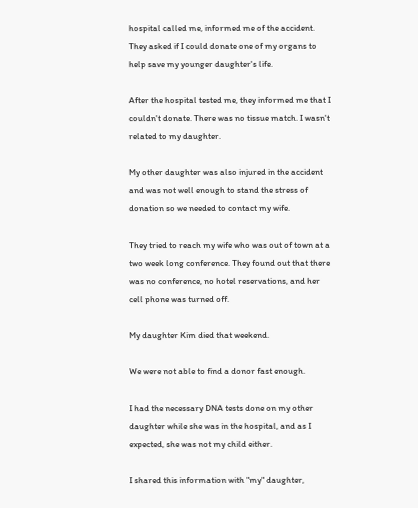hospital called me, informed me of the accident. They asked if I could donate one of my organs to help save my younger daughter's life.

After the hospital tested me, they informed me that I couldn't donate. There was no tissue match. I wasn't related to my daughter.

My other daughter was also injured in the accident and was not well enough to stand the stress of donation so we needed to contact my wife.

They tried to reach my wife who was out of town at a two week long conference. They found out that there was no conference, no hotel reservations, and her cell phone was turned off.

My daughter Kim died that weekend.

We were not able to find a donor fast enough.

I had the necessary DNA tests done on my other daughter while she was in the hospital, and as I expected, she was not my child either.

I shared this information with "my" daughter,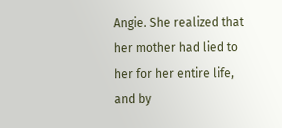Angie. She realized that her mother had lied to her for her entire life, and by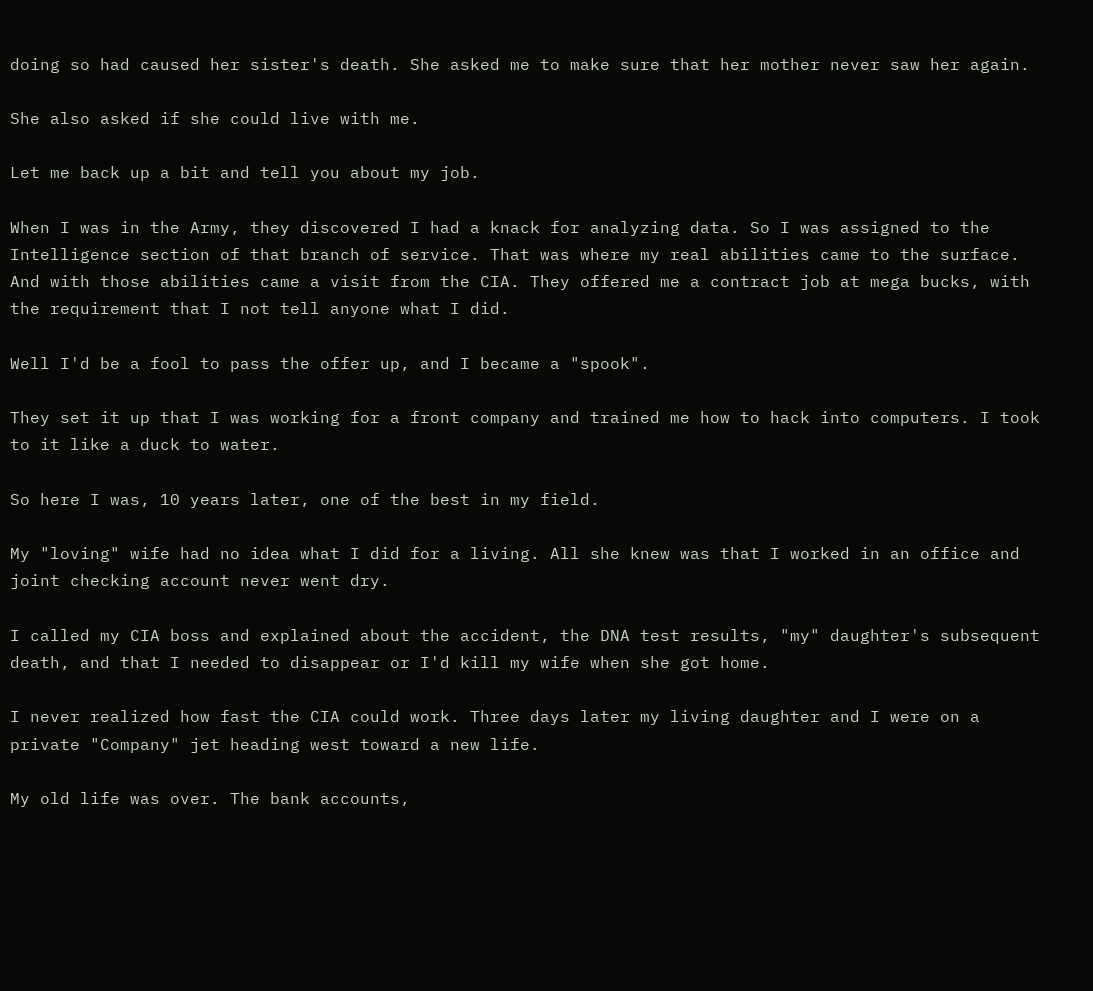doing so had caused her sister's death. She asked me to make sure that her mother never saw her again.

She also asked if she could live with me.

Let me back up a bit and tell you about my job.

When I was in the Army, they discovered I had a knack for analyzing data. So I was assigned to the Intelligence section of that branch of service. That was where my real abilities came to the surface. And with those abilities came a visit from the CIA. They offered me a contract job at mega bucks, with the requirement that I not tell anyone what I did.

Well I'd be a fool to pass the offer up, and I became a "spook".

They set it up that I was working for a front company and trained me how to hack into computers. I took to it like a duck to water.

So here I was, 10 years later, one of the best in my field.

My "loving" wife had no idea what I did for a living. All she knew was that I worked in an office and joint checking account never went dry.

I called my CIA boss and explained about the accident, the DNA test results, "my" daughter's subsequent death, and that I needed to disappear or I'd kill my wife when she got home.

I never realized how fast the CIA could work. Three days later my living daughter and I were on a private "Company" jet heading west toward a new life.

My old life was over. The bank accounts,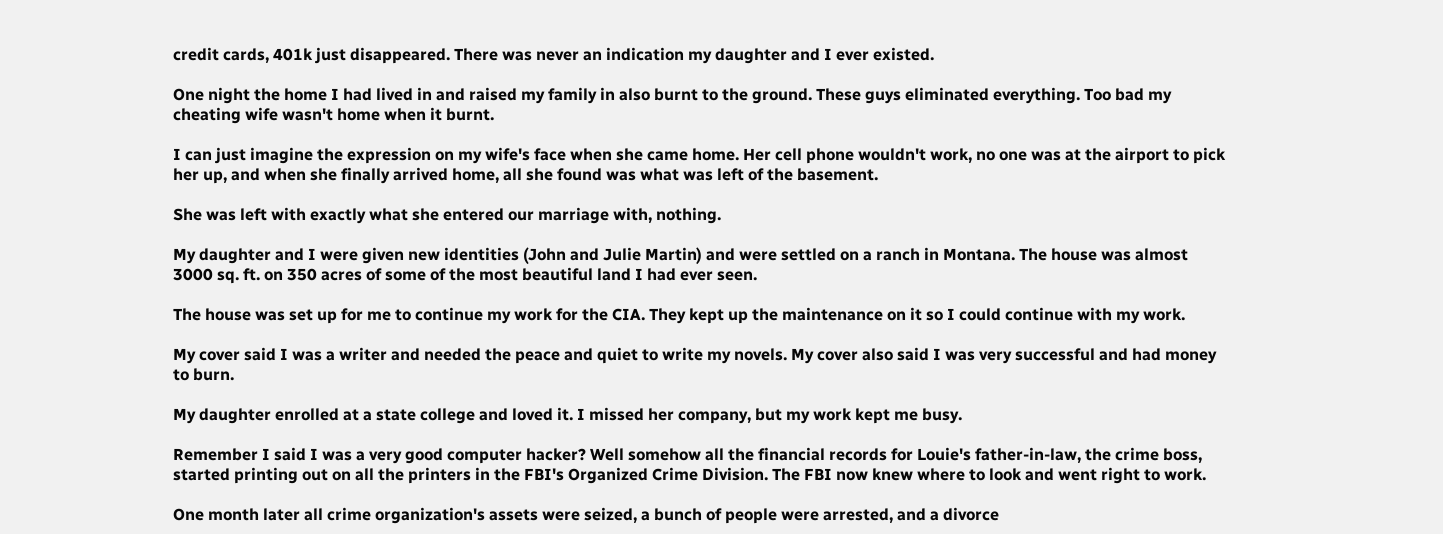credit cards, 401k just disappeared. There was never an indication my daughter and I ever existed.

One night the home I had lived in and raised my family in also burnt to the ground. These guys eliminated everything. Too bad my cheating wife wasn't home when it burnt.

I can just imagine the expression on my wife's face when she came home. Her cell phone wouldn't work, no one was at the airport to pick her up, and when she finally arrived home, all she found was what was left of the basement.

She was left with exactly what she entered our marriage with, nothing.

My daughter and I were given new identities (John and Julie Martin) and were settled on a ranch in Montana. The house was almost 3000 sq. ft. on 350 acres of some of the most beautiful land I had ever seen.

The house was set up for me to continue my work for the CIA. They kept up the maintenance on it so I could continue with my work.

My cover said I was a writer and needed the peace and quiet to write my novels. My cover also said I was very successful and had money to burn.

My daughter enrolled at a state college and loved it. I missed her company, but my work kept me busy.

Remember I said I was a very good computer hacker? Well somehow all the financial records for Louie's father-in-law, the crime boss, started printing out on all the printers in the FBI's Organized Crime Division. The FBI now knew where to look and went right to work.

One month later all crime organization's assets were seized, a bunch of people were arrested, and a divorce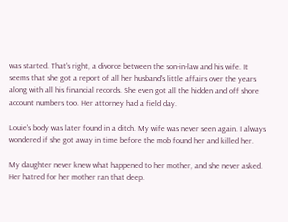was started. That's right, a divorce between the son-in-law and his wife. It seems that she got a report of all her husband's little affairs over the years along with all his financial records. She even got all the hidden and off shore account numbers too. Her attorney had a field day.

Louie's body was later found in a ditch. My wife was never seen again. I always wondered if she got away in time before the mob found her and killed her.

My daughter never knew what happened to her mother, and she never asked. Her hatred for her mother ran that deep.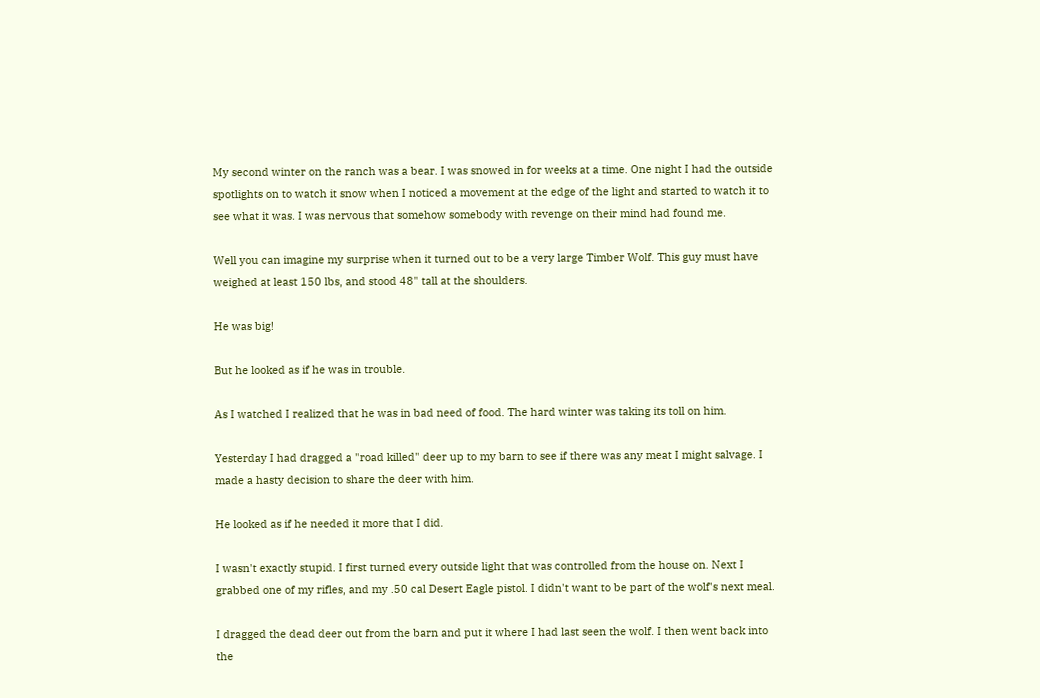My second winter on the ranch was a bear. I was snowed in for weeks at a time. One night I had the outside spotlights on to watch it snow when I noticed a movement at the edge of the light and started to watch it to see what it was. I was nervous that somehow somebody with revenge on their mind had found me.

Well you can imagine my surprise when it turned out to be a very large Timber Wolf. This guy must have weighed at least 150 lbs, and stood 48" tall at the shoulders.

He was big!

But he looked as if he was in trouble.

As I watched I realized that he was in bad need of food. The hard winter was taking its toll on him.

Yesterday I had dragged a "road killed" deer up to my barn to see if there was any meat I might salvage. I made a hasty decision to share the deer with him.

He looked as if he needed it more that I did.

I wasn't exactly stupid. I first turned every outside light that was controlled from the house on. Next I grabbed one of my rifles, and my .50 cal Desert Eagle pistol. I didn't want to be part of the wolf's next meal.

I dragged the dead deer out from the barn and put it where I had last seen the wolf. I then went back into the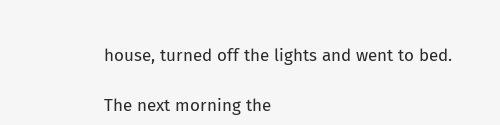house, turned off the lights and went to bed.

The next morning the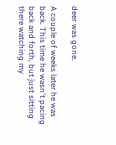deer was gone.

A couple of weeks later he was back. This time he wasn't pacing back and forth, but just sitting there watching my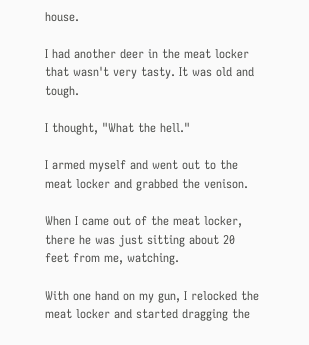house.

I had another deer in the meat locker that wasn't very tasty. It was old and tough.

I thought, "What the hell."

I armed myself and went out to the meat locker and grabbed the venison.

When I came out of the meat locker, there he was just sitting about 20 feet from me, watching.

With one hand on my gun, I relocked the meat locker and started dragging the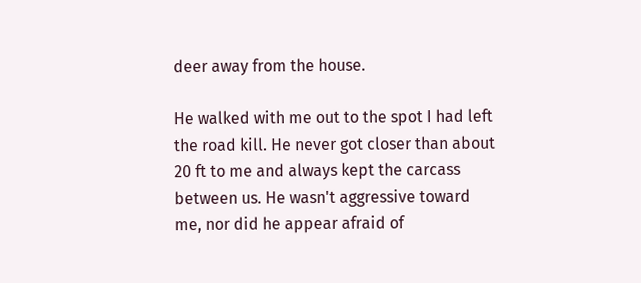deer away from the house.

He walked with me out to the spot I had left the road kill. He never got closer than about 20 ft to me and always kept the carcass between us. He wasn't aggressive toward me, nor did he appear afraid of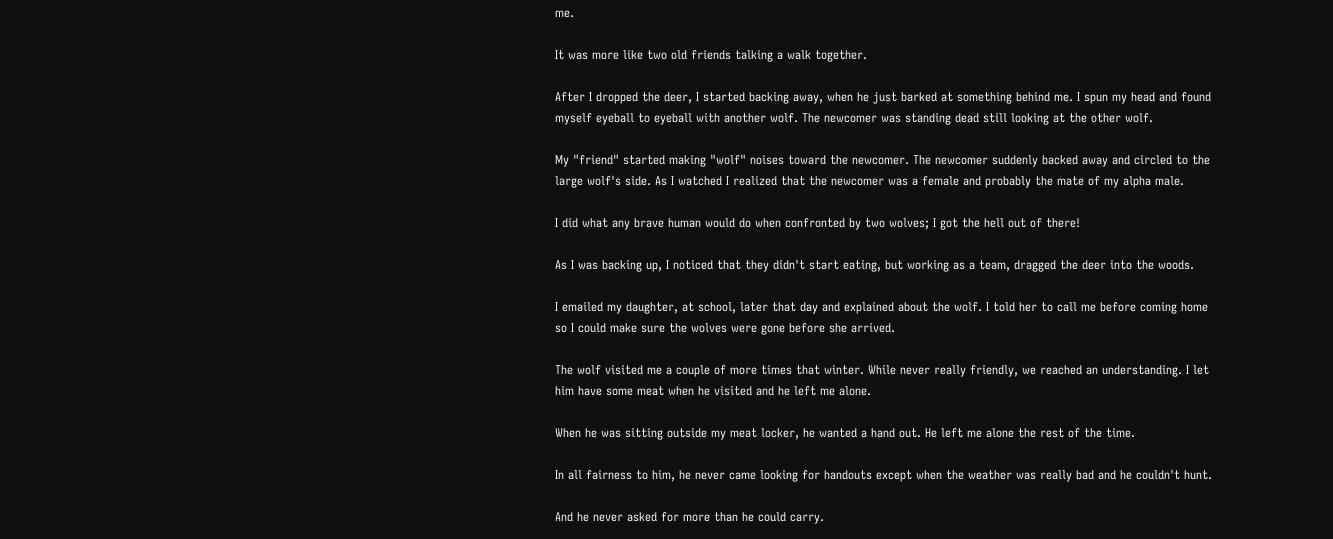me.

It was more like two old friends talking a walk together.

After I dropped the deer, I started backing away, when he just barked at something behind me. I spun my head and found myself eyeball to eyeball with another wolf. The newcomer was standing dead still looking at the other wolf.

My "friend" started making "wolf" noises toward the newcomer. The newcomer suddenly backed away and circled to the large wolf's side. As I watched I realized that the newcomer was a female and probably the mate of my alpha male.

I did what any brave human would do when confronted by two wolves; I got the hell out of there!

As I was backing up, I noticed that they didn't start eating, but working as a team, dragged the deer into the woods.

I emailed my daughter, at school, later that day and explained about the wolf. I told her to call me before coming home so I could make sure the wolves were gone before she arrived.

The wolf visited me a couple of more times that winter. While never really friendly, we reached an understanding. I let him have some meat when he visited and he left me alone.

When he was sitting outside my meat locker, he wanted a hand out. He left me alone the rest of the time.

In all fairness to him, he never came looking for handouts except when the weather was really bad and he couldn't hunt.

And he never asked for more than he could carry.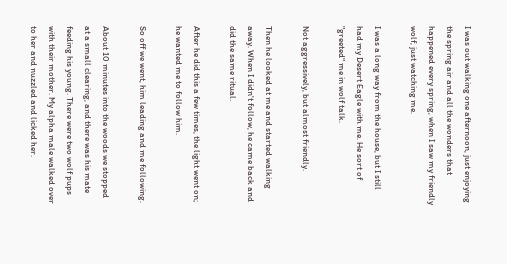I was out walking one afternoon, just enjoying the spring air and all the wonders that happened every spring, when I saw my friendly wolf, just watching me.

I was a long way from the house, but I still had my Desert Eagle with me. He sort of "greeted" me in wolf talk.

Not aggressively, but almost friendly.

Then he looked at me and started walking away. When I didn't follow, he came back and did the same ritual.

After he did this a few times, the light went on; he wanted me to follow him.

So off we went, him leading and me following.

About 10 minutes into the woods we stopped at a small clearing, and there was his mate feeding his young. There were two wolf pups with their mother. My alpha male walked over to her and nuzzled and licked her.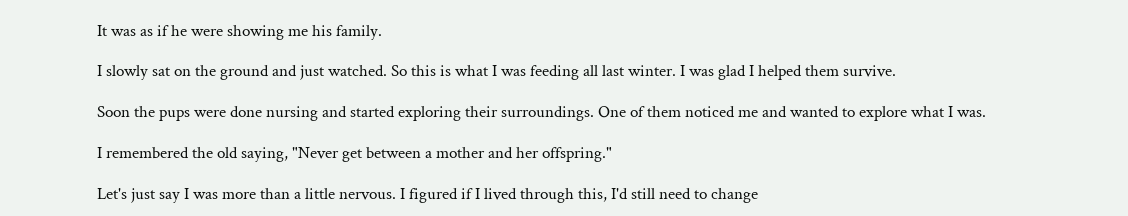It was as if he were showing me his family.

I slowly sat on the ground and just watched. So this is what I was feeding all last winter. I was glad I helped them survive.

Soon the pups were done nursing and started exploring their surroundings. One of them noticed me and wanted to explore what I was.

I remembered the old saying, "Never get between a mother and her offspring."

Let's just say I was more than a little nervous. I figured if I lived through this, I'd still need to change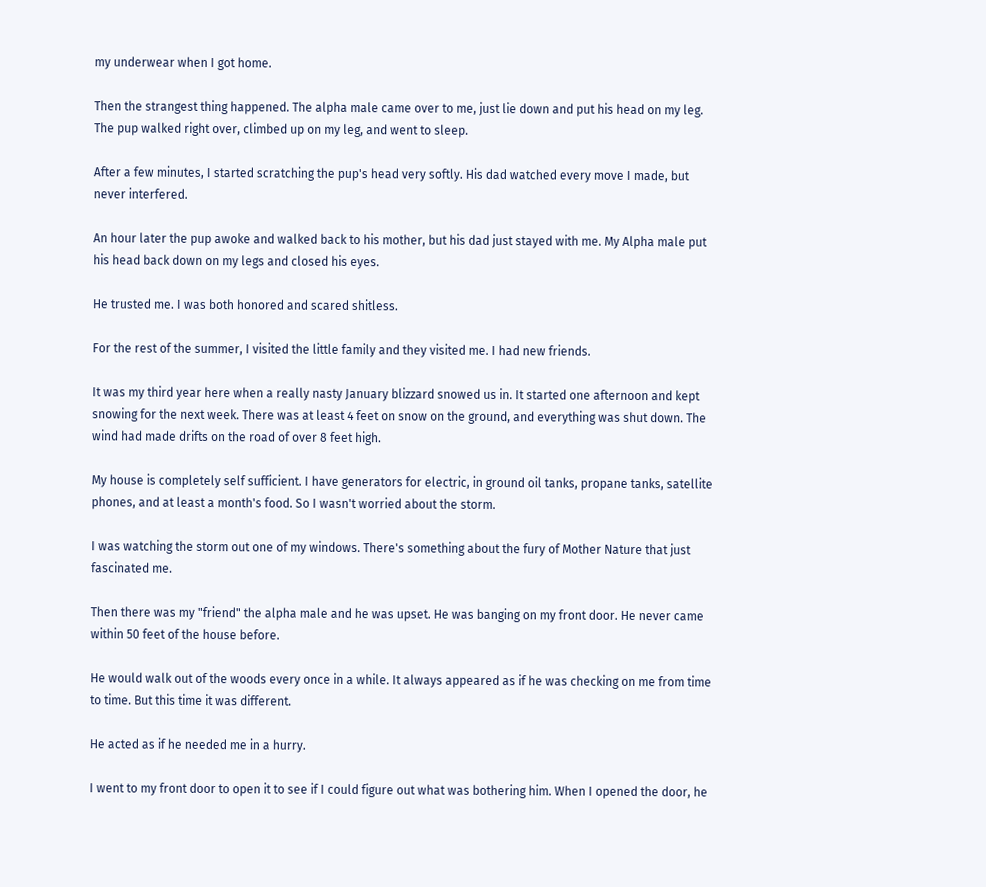my underwear when I got home.

Then the strangest thing happened. The alpha male came over to me, just lie down and put his head on my leg. The pup walked right over, climbed up on my leg, and went to sleep.

After a few minutes, I started scratching the pup's head very softly. His dad watched every move I made, but never interfered.

An hour later the pup awoke and walked back to his mother, but his dad just stayed with me. My Alpha male put his head back down on my legs and closed his eyes.

He trusted me. I was both honored and scared shitless.

For the rest of the summer, I visited the little family and they visited me. I had new friends.

It was my third year here when a really nasty January blizzard snowed us in. It started one afternoon and kept snowing for the next week. There was at least 4 feet on snow on the ground, and everything was shut down. The wind had made drifts on the road of over 8 feet high.

My house is completely self sufficient. I have generators for electric, in ground oil tanks, propane tanks, satellite phones, and at least a month's food. So I wasn't worried about the storm.

I was watching the storm out one of my windows. There's something about the fury of Mother Nature that just fascinated me.

Then there was my "friend" the alpha male and he was upset. He was banging on my front door. He never came within 50 feet of the house before.

He would walk out of the woods every once in a while. It always appeared as if he was checking on me from time to time. But this time it was different.

He acted as if he needed me in a hurry.

I went to my front door to open it to see if I could figure out what was bothering him. When I opened the door, he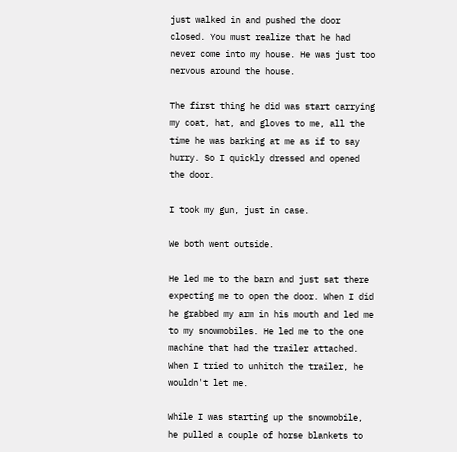just walked in and pushed the door closed. You must realize that he had never come into my house. He was just too nervous around the house.

The first thing he did was start carrying my coat, hat, and gloves to me, all the time he was barking at me as if to say hurry. So I quickly dressed and opened the door.

I took my gun, just in case.

We both went outside.

He led me to the barn and just sat there expecting me to open the door. When I did he grabbed my arm in his mouth and led me to my snowmobiles. He led me to the one machine that had the trailer attached. When I tried to unhitch the trailer, he wouldn't let me.

While I was starting up the snowmobile, he pulled a couple of horse blankets to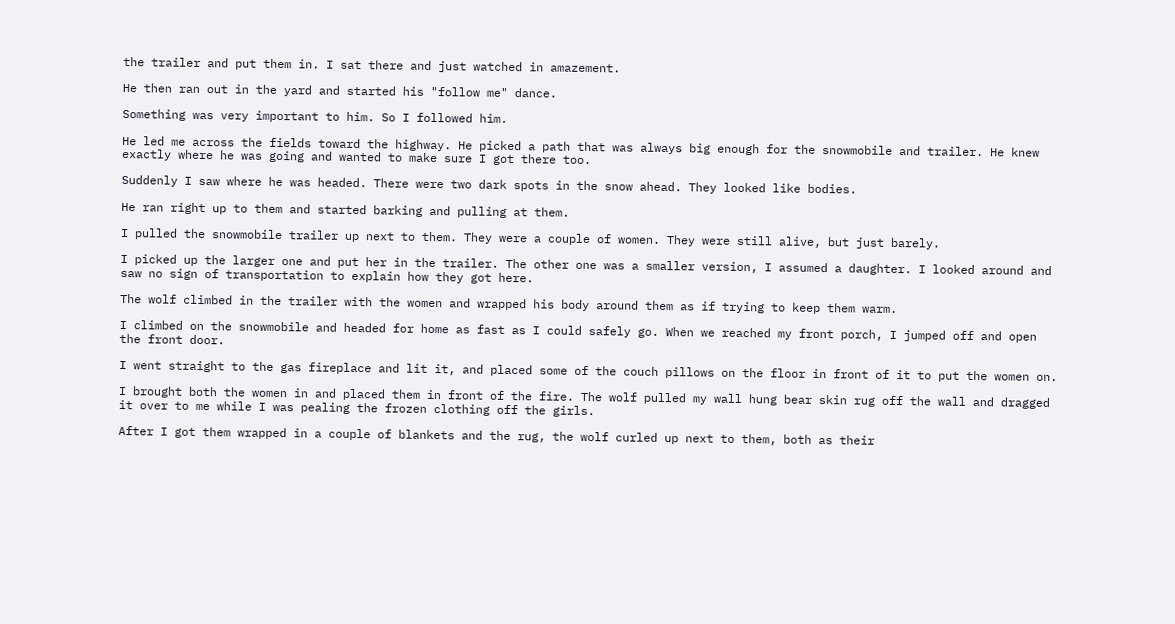the trailer and put them in. I sat there and just watched in amazement.

He then ran out in the yard and started his "follow me" dance.

Something was very important to him. So I followed him.

He led me across the fields toward the highway. He picked a path that was always big enough for the snowmobile and trailer. He knew exactly where he was going and wanted to make sure I got there too.

Suddenly I saw where he was headed. There were two dark spots in the snow ahead. They looked like bodies.

He ran right up to them and started barking and pulling at them.

I pulled the snowmobile trailer up next to them. They were a couple of women. They were still alive, but just barely.

I picked up the larger one and put her in the trailer. The other one was a smaller version, I assumed a daughter. I looked around and saw no sign of transportation to explain how they got here.

The wolf climbed in the trailer with the women and wrapped his body around them as if trying to keep them warm.

I climbed on the snowmobile and headed for home as fast as I could safely go. When we reached my front porch, I jumped off and open the front door.

I went straight to the gas fireplace and lit it, and placed some of the couch pillows on the floor in front of it to put the women on.

I brought both the women in and placed them in front of the fire. The wolf pulled my wall hung bear skin rug off the wall and dragged it over to me while I was pealing the frozen clothing off the girls.

After I got them wrapped in a couple of blankets and the rug, the wolf curled up next to them, both as their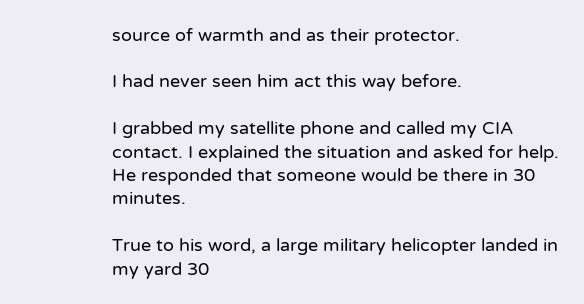source of warmth and as their protector.

I had never seen him act this way before.

I grabbed my satellite phone and called my CIA contact. I explained the situation and asked for help. He responded that someone would be there in 30 minutes.

True to his word, a large military helicopter landed in my yard 30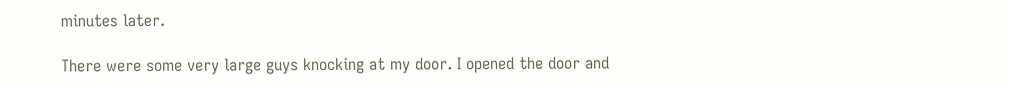minutes later.

There were some very large guys knocking at my door. I opened the door and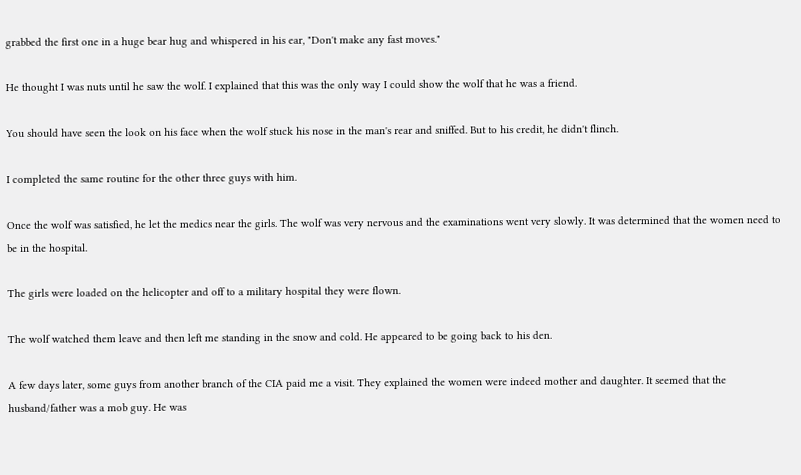grabbed the first one in a huge bear hug and whispered in his ear, "Don't make any fast moves."

He thought I was nuts until he saw the wolf. I explained that this was the only way I could show the wolf that he was a friend.

You should have seen the look on his face when the wolf stuck his nose in the man's rear and sniffed. But to his credit, he didn't flinch.

I completed the same routine for the other three guys with him.

Once the wolf was satisfied, he let the medics near the girls. The wolf was very nervous and the examinations went very slowly. It was determined that the women need to be in the hospital.

The girls were loaded on the helicopter and off to a military hospital they were flown.

The wolf watched them leave and then left me standing in the snow and cold. He appeared to be going back to his den.

A few days later, some guys from another branch of the CIA paid me a visit. They explained the women were indeed mother and daughter. It seemed that the husband/father was a mob guy. He was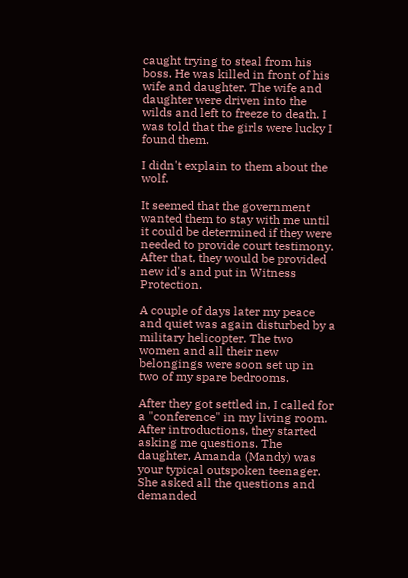caught trying to steal from his boss. He was killed in front of his wife and daughter. The wife and daughter were driven into the wilds and left to freeze to death. I was told that the girls were lucky I found them.

I didn't explain to them about the wolf.

It seemed that the government wanted them to stay with me until it could be determined if they were needed to provide court testimony. After that, they would be provided new id's and put in Witness Protection.

A couple of days later my peace and quiet was again disturbed by a military helicopter. The two women and all their new belongings were soon set up in two of my spare bedrooms.

After they got settled in, I called for a "conference" in my living room. After introductions, they started asking me questions. The daughter, Amanda (Mandy) was your typical outspoken teenager. She asked all the questions and demanded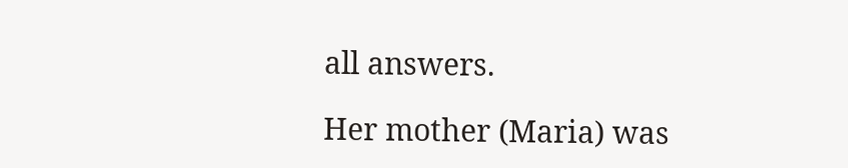all answers.

Her mother (Maria) was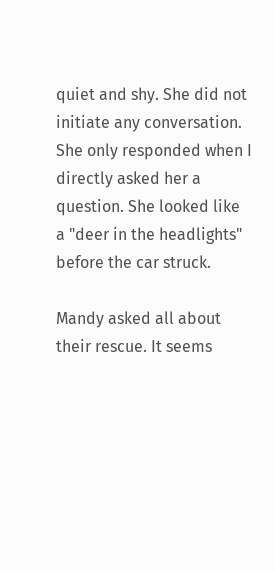quiet and shy. She did not initiate any conversation. She only responded when I directly asked her a question. She looked like a "deer in the headlights" before the car struck.

Mandy asked all about their rescue. It seems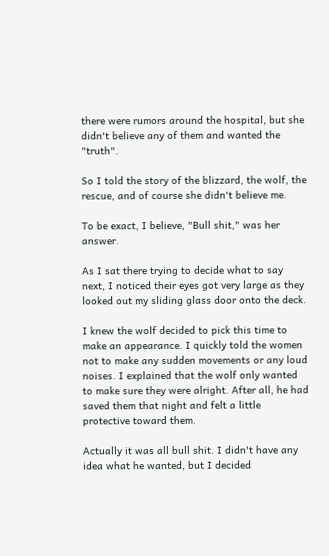there were rumors around the hospital, but she didn't believe any of them and wanted the "truth".

So I told the story of the blizzard, the wolf, the rescue, and of course she didn't believe me.

To be exact, I believe, "Bull shit," was her answer.

As I sat there trying to decide what to say next, I noticed their eyes got very large as they looked out my sliding glass door onto the deck.

I knew the wolf decided to pick this time to make an appearance. I quickly told the women not to make any sudden movements or any loud noises. I explained that the wolf only wanted to make sure they were alright. After all, he had saved them that night and felt a little protective toward them.

Actually it was all bull shit. I didn't have any idea what he wanted, but I decided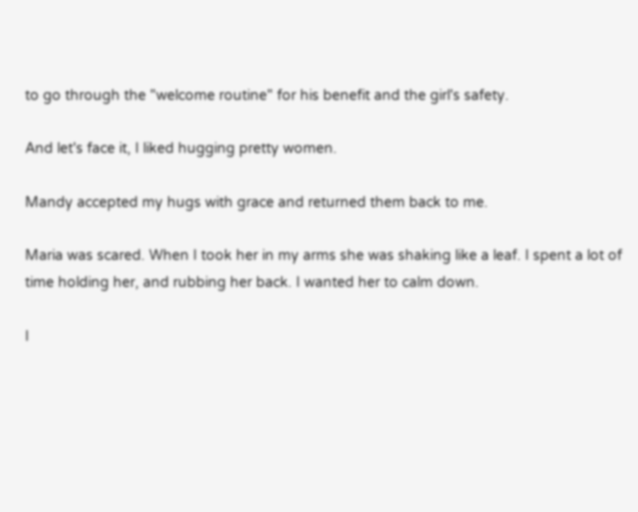to go through the "welcome routine" for his benefit and the girl's safety.

And let's face it, I liked hugging pretty women.

Mandy accepted my hugs with grace and returned them back to me.

Maria was scared. When I took her in my arms she was shaking like a leaf. I spent a lot of time holding her, and rubbing her back. I wanted her to calm down.

I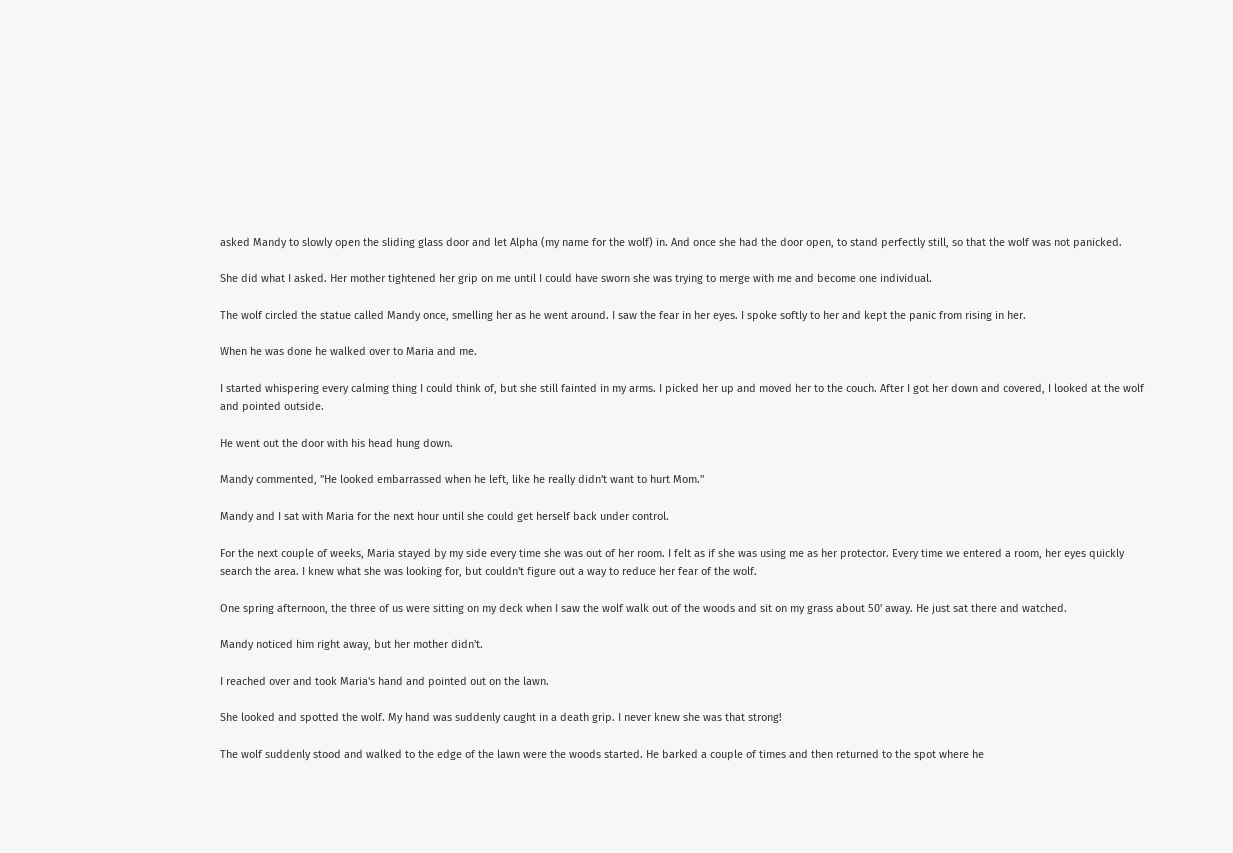asked Mandy to slowly open the sliding glass door and let Alpha (my name for the wolf) in. And once she had the door open, to stand perfectly still, so that the wolf was not panicked.

She did what I asked. Her mother tightened her grip on me until I could have sworn she was trying to merge with me and become one individual.

The wolf circled the statue called Mandy once, smelling her as he went around. I saw the fear in her eyes. I spoke softly to her and kept the panic from rising in her.

When he was done he walked over to Maria and me.

I started whispering every calming thing I could think of, but she still fainted in my arms. I picked her up and moved her to the couch. After I got her down and covered, I looked at the wolf and pointed outside.

He went out the door with his head hung down.

Mandy commented, "He looked embarrassed when he left, like he really didn't want to hurt Mom."

Mandy and I sat with Maria for the next hour until she could get herself back under control.

For the next couple of weeks, Maria stayed by my side every time she was out of her room. I felt as if she was using me as her protector. Every time we entered a room, her eyes quickly search the area. I knew what she was looking for, but couldn't figure out a way to reduce her fear of the wolf.

One spring afternoon, the three of us were sitting on my deck when I saw the wolf walk out of the woods and sit on my grass about 50' away. He just sat there and watched.

Mandy noticed him right away, but her mother didn't.

I reached over and took Maria's hand and pointed out on the lawn.

She looked and spotted the wolf. My hand was suddenly caught in a death grip. I never knew she was that strong!

The wolf suddenly stood and walked to the edge of the lawn were the woods started. He barked a couple of times and then returned to the spot where he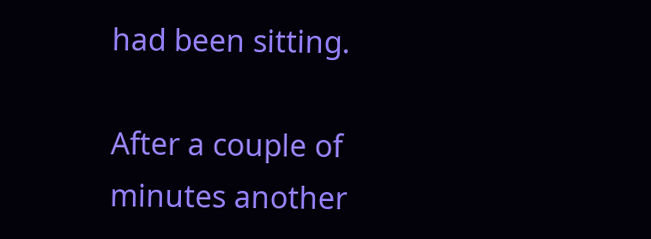had been sitting.

After a couple of minutes another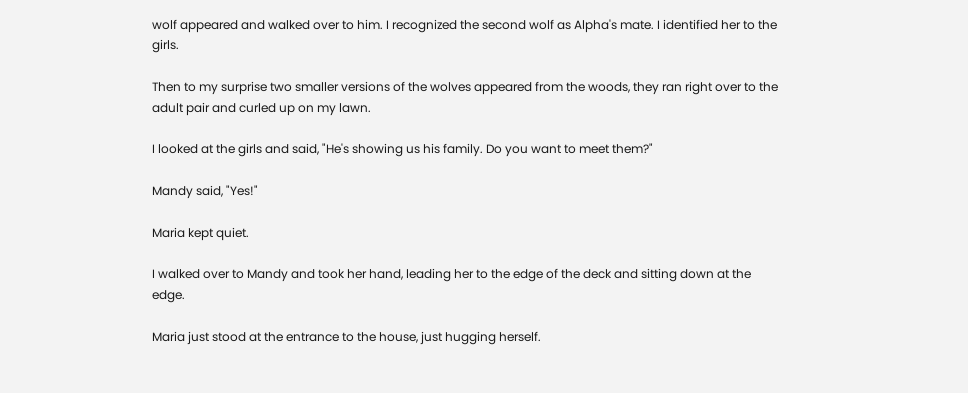wolf appeared and walked over to him. I recognized the second wolf as Alpha's mate. I identified her to the girls.

Then to my surprise two smaller versions of the wolves appeared from the woods, they ran right over to the adult pair and curled up on my lawn.

I looked at the girls and said, "He's showing us his family. Do you want to meet them?"

Mandy said, "Yes!"

Maria kept quiet.

I walked over to Mandy and took her hand, leading her to the edge of the deck and sitting down at the edge.

Maria just stood at the entrance to the house, just hugging herself.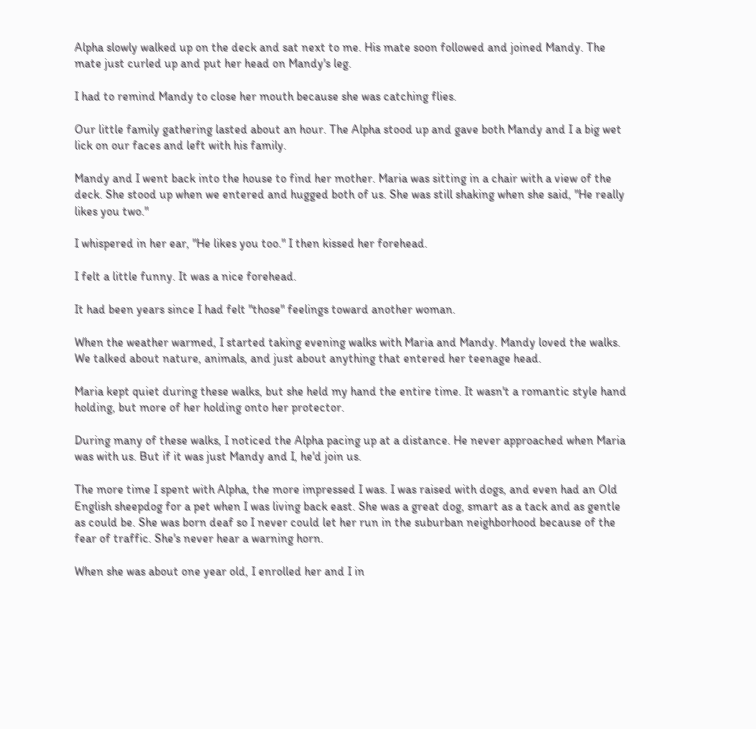Alpha slowly walked up on the deck and sat next to me. His mate soon followed and joined Mandy. The mate just curled up and put her head on Mandy's leg.

I had to remind Mandy to close her mouth because she was catching flies.

Our little family gathering lasted about an hour. The Alpha stood up and gave both Mandy and I a big wet lick on our faces and left with his family.

Mandy and I went back into the house to find her mother. Maria was sitting in a chair with a view of the deck. She stood up when we entered and hugged both of us. She was still shaking when she said, "He really likes you two."

I whispered in her ear, "He likes you too." I then kissed her forehead.

I felt a little funny. It was a nice forehead.

It had been years since I had felt "those" feelings toward another woman.

When the weather warmed, I started taking evening walks with Maria and Mandy. Mandy loved the walks. We talked about nature, animals, and just about anything that entered her teenage head.

Maria kept quiet during these walks, but she held my hand the entire time. It wasn't a romantic style hand holding, but more of her holding onto her protector.

During many of these walks, I noticed the Alpha pacing up at a distance. He never approached when Maria was with us. But if it was just Mandy and I, he'd join us.

The more time I spent with Alpha, the more impressed I was. I was raised with dogs, and even had an Old English sheepdog for a pet when I was living back east. She was a great dog, smart as a tack and as gentle as could be. She was born deaf so I never could let her run in the suburban neighborhood because of the fear of traffic. She's never hear a warning horn.

When she was about one year old, I enrolled her and I in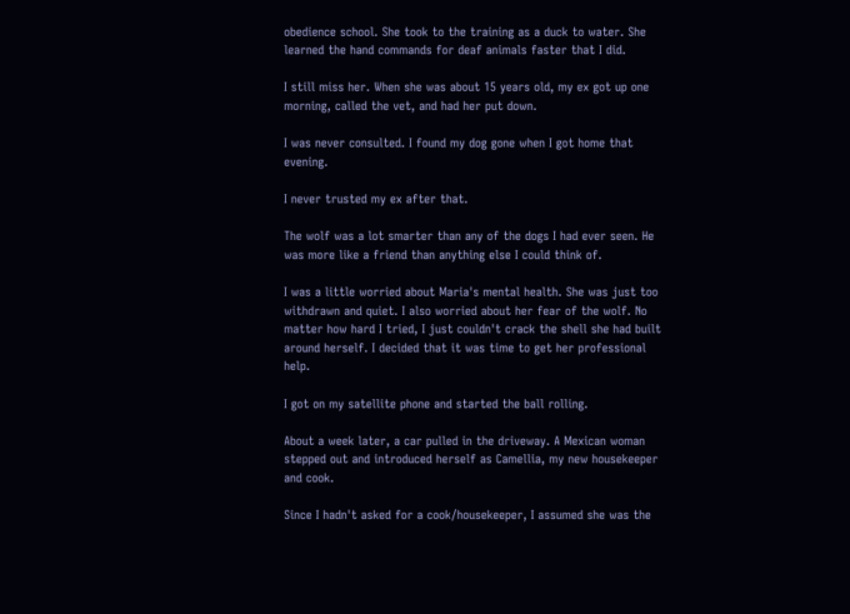obedience school. She took to the training as a duck to water. She learned the hand commands for deaf animals faster that I did.

I still miss her. When she was about 15 years old, my ex got up one morning, called the vet, and had her put down.

I was never consulted. I found my dog gone when I got home that evening.

I never trusted my ex after that.

The wolf was a lot smarter than any of the dogs I had ever seen. He was more like a friend than anything else I could think of.

I was a little worried about Maria's mental health. She was just too withdrawn and quiet. I also worried about her fear of the wolf. No matter how hard I tried, I just couldn't crack the shell she had built around herself. I decided that it was time to get her professional help.

I got on my satellite phone and started the ball rolling.

About a week later, a car pulled in the driveway. A Mexican woman stepped out and introduced herself as Camellia, my new housekeeper and cook.

Since I hadn't asked for a cook/housekeeper, I assumed she was the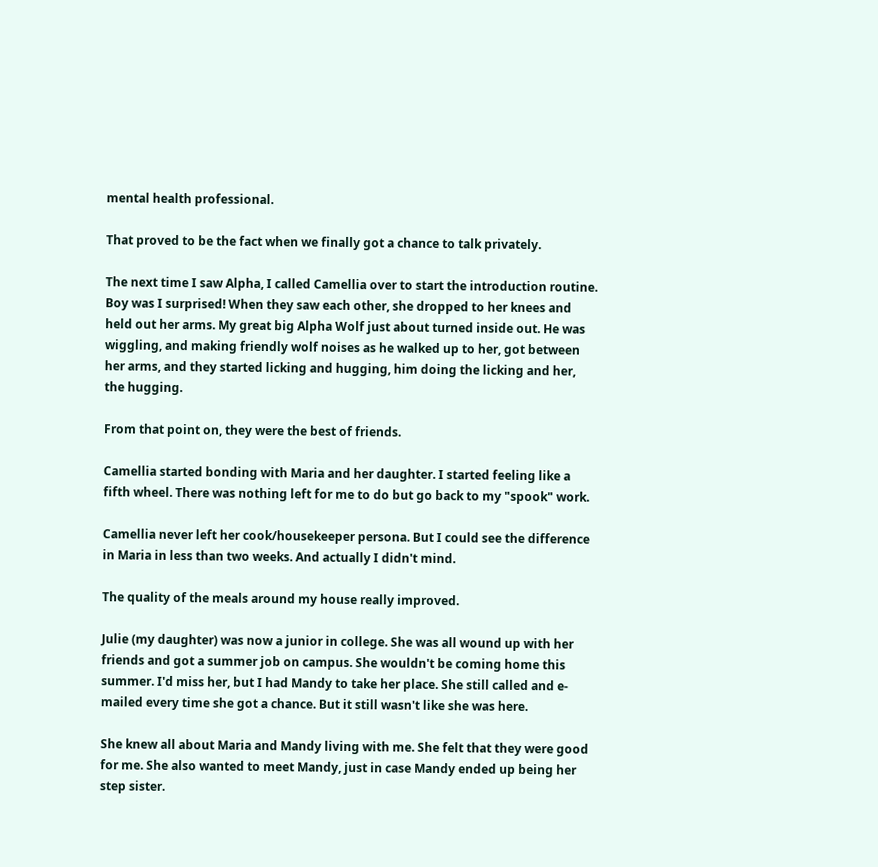mental health professional.

That proved to be the fact when we finally got a chance to talk privately.

The next time I saw Alpha, I called Camellia over to start the introduction routine. Boy was I surprised! When they saw each other, she dropped to her knees and held out her arms. My great big Alpha Wolf just about turned inside out. He was wiggling, and making friendly wolf noises as he walked up to her, got between her arms, and they started licking and hugging, him doing the licking and her, the hugging.

From that point on, they were the best of friends.

Camellia started bonding with Maria and her daughter. I started feeling like a fifth wheel. There was nothing left for me to do but go back to my "spook" work.

Camellia never left her cook/housekeeper persona. But I could see the difference in Maria in less than two weeks. And actually I didn't mind.

The quality of the meals around my house really improved.

Julie (my daughter) was now a junior in college. She was all wound up with her friends and got a summer job on campus. She wouldn't be coming home this summer. I'd miss her, but I had Mandy to take her place. She still called and e-mailed every time she got a chance. But it still wasn't like she was here.

She knew all about Maria and Mandy living with me. She felt that they were good for me. She also wanted to meet Mandy, just in case Mandy ended up being her step sister.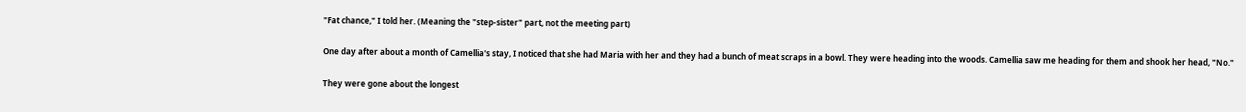"Fat chance," I told her. (Meaning the "step-sister" part, not the meeting part)

One day after about a month of Camellia's stay, I noticed that she had Maria with her and they had a bunch of meat scraps in a bowl. They were heading into the woods. Camellia saw me heading for them and shook her head, "No."

They were gone about the longest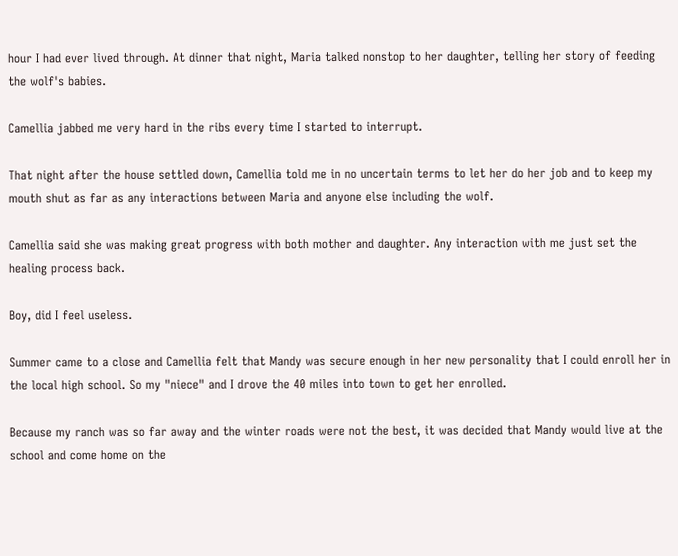hour I had ever lived through. At dinner that night, Maria talked nonstop to her daughter, telling her story of feeding the wolf's babies.

Camellia jabbed me very hard in the ribs every time I started to interrupt.

That night after the house settled down, Camellia told me in no uncertain terms to let her do her job and to keep my mouth shut as far as any interactions between Maria and anyone else including the wolf.

Camellia said she was making great progress with both mother and daughter. Any interaction with me just set the healing process back.

Boy, did I feel useless.

Summer came to a close and Camellia felt that Mandy was secure enough in her new personality that I could enroll her in the local high school. So my "niece" and I drove the 40 miles into town to get her enrolled.

Because my ranch was so far away and the winter roads were not the best, it was decided that Mandy would live at the school and come home on the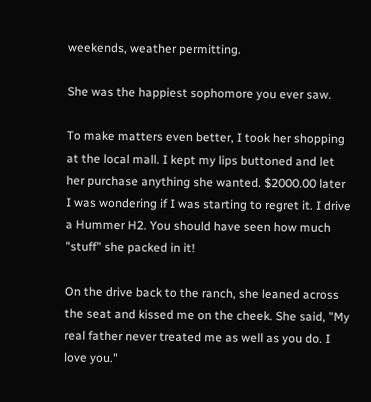weekends, weather permitting.

She was the happiest sophomore you ever saw.

To make matters even better, I took her shopping at the local mall. I kept my lips buttoned and let her purchase anything she wanted. $2000.00 later I was wondering if I was starting to regret it. I drive a Hummer H2. You should have seen how much "stuff" she packed in it!

On the drive back to the ranch, she leaned across the seat and kissed me on the cheek. She said, "My real father never treated me as well as you do. I love you."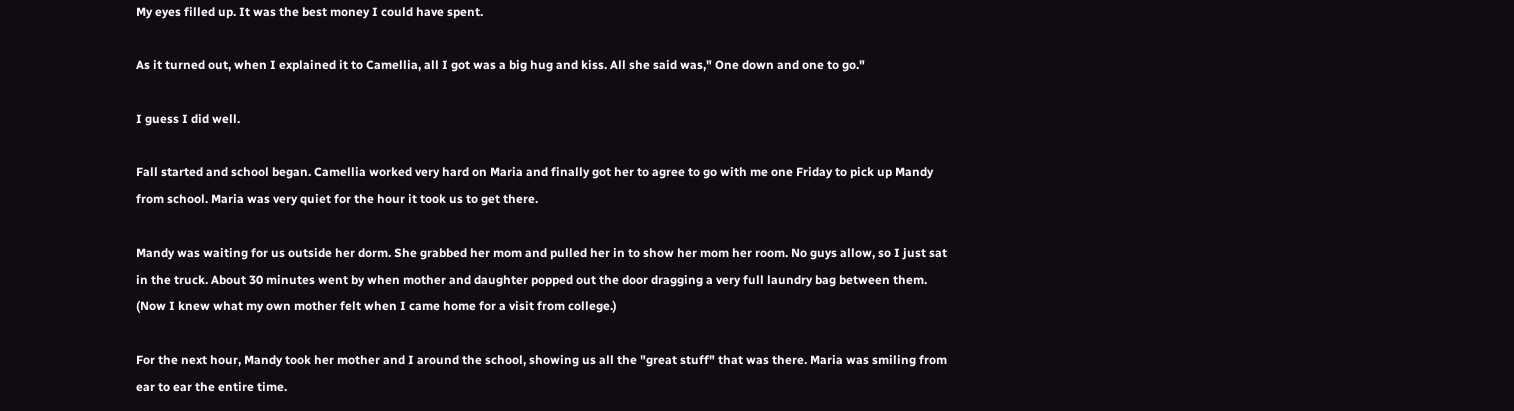My eyes filled up. It was the best money I could have spent.

As it turned out, when I explained it to Camellia, all I got was a big hug and kiss. All she said was," One down and one to go."

I guess I did well.

Fall started and school began. Camellia worked very hard on Maria and finally got her to agree to go with me one Friday to pick up Mandy from school. Maria was very quiet for the hour it took us to get there.

Mandy was waiting for us outside her dorm. She grabbed her mom and pulled her in to show her mom her room. No guys allow, so I just sat in the truck. About 30 minutes went by when mother and daughter popped out the door dragging a very full laundry bag between them. (Now I knew what my own mother felt when I came home for a visit from college.)

For the next hour, Mandy took her mother and I around the school, showing us all the "great stuff" that was there. Maria was smiling from ear to ear the entire time.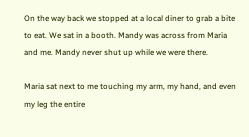On the way back we stopped at a local diner to grab a bite to eat. We sat in a booth. Mandy was across from Maria and me. Mandy never shut up while we were there.

Maria sat next to me touching my arm, my hand, and even my leg the entire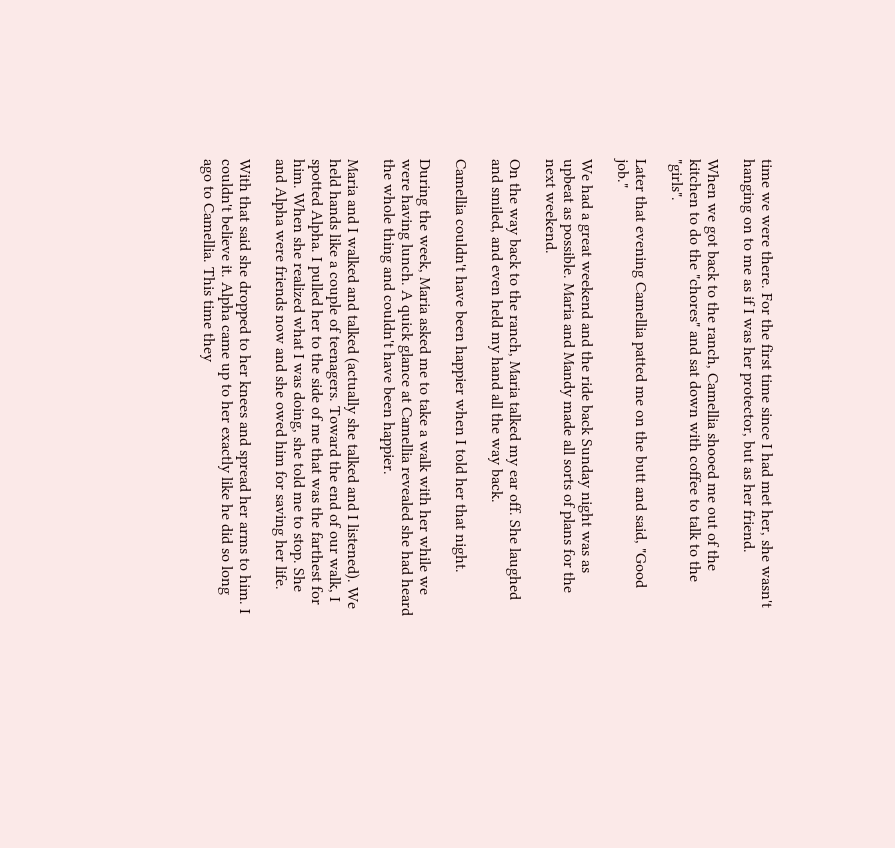time we were there. For the first time since I had met her, she wasn't hanging on to me as if I was her protector, but as her friend.

When we got back to the ranch, Camellia shooed me out of the kitchen to do the "chores" and sat down with coffee to talk to the "girls".

Later that evening Camellia patted me on the butt and said, "Good job."

We had a great weekend and the ride back Sunday night was as upbeat as possible. Maria and Mandy made all sorts of plans for the next weekend.

On the way back to the ranch, Maria talked my ear off. She laughed and smiled, and even held my hand all the way back.

Camellia couldn't have been happier when I told her that night.

During the week, Maria asked me to take a walk with her while we were having lunch. A quick glance at Camellia revealed she had heard the whole thing and couldn't have been happier.

Maria and I walked and talked (actually she talked and I listened). We held hands like a couple of teenagers. Toward the end of our walk, I spotted Alpha. I pulled her to the side of me that was the farthest for him. When she realized what I was doing, she told me to stop. She and Alpha were friends now and she owed him for saving her life.

With that said she dropped to her knees and spread her arms to him. I couldn't believe it. Alpha came up to her exactly like he did so long ago to Camellia. This time they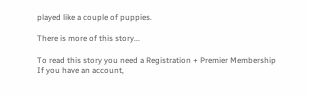played like a couple of puppies.

There is more of this story...

To read this story you need a Registration + Premier Membership
If you have an account,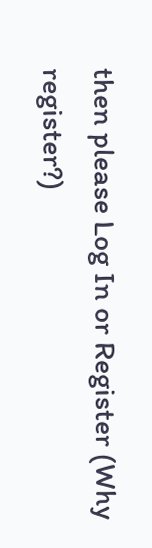then please Log In or Register (Why register?)